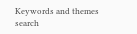Keywords and themes search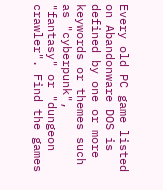Every old PC game listed on Abandonware DOS is defined by one or more keywords or themes such as "cyberpunk", "fantasy" or "dungeon crawler". Find the games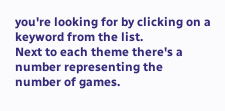you're looking for by clicking on a keyword from the list.
Next to each theme there's a number representing the number of games.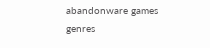abandonware games genres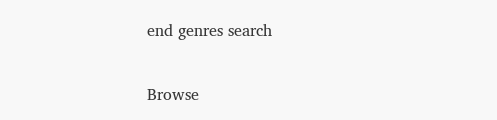end genres search

Browse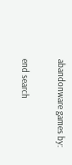abandonware games by:

end search